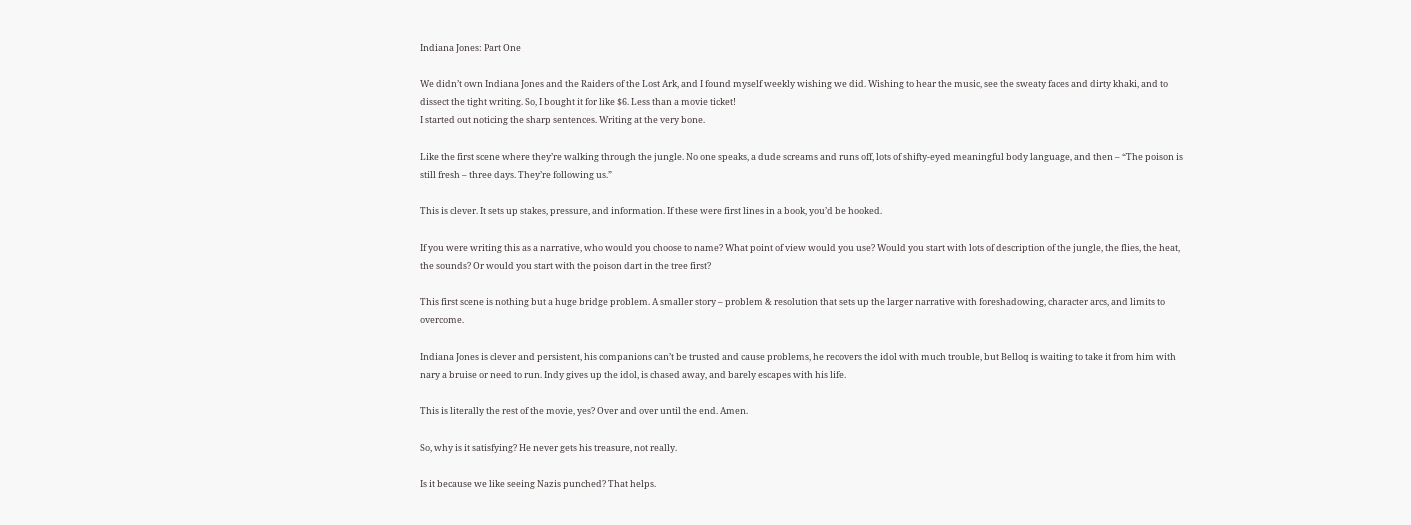Indiana Jones: Part One

We didn’t own Indiana Jones and the Raiders of the Lost Ark, and I found myself weekly wishing we did. Wishing to hear the music, see the sweaty faces and dirty khaki, and to dissect the tight writing. So, I bought it for like $6. Less than a movie ticket!
I started out noticing the sharp sentences. Writing at the very bone.

Like the first scene where they’re walking through the jungle. No one speaks, a dude screams and runs off, lots of shifty-eyed meaningful body language, and then – “The poison is still fresh – three days. They’re following us.”

This is clever. It sets up stakes, pressure, and information. If these were first lines in a book, you’d be hooked.

If you were writing this as a narrative, who would you choose to name? What point of view would you use? Would you start with lots of description of the jungle, the flies, the heat, the sounds? Or would you start with the poison dart in the tree first?

This first scene is nothing but a huge bridge problem. A smaller story – problem & resolution that sets up the larger narrative with foreshadowing, character arcs, and limits to overcome.

Indiana Jones is clever and persistent, his companions can’t be trusted and cause problems, he recovers the idol with much trouble, but Belloq is waiting to take it from him with nary a bruise or need to run. Indy gives up the idol, is chased away, and barely escapes with his life.

This is literally the rest of the movie, yes? Over and over until the end. Amen.

So, why is it satisfying? He never gets his treasure, not really.

Is it because we like seeing Nazis punched? That helps.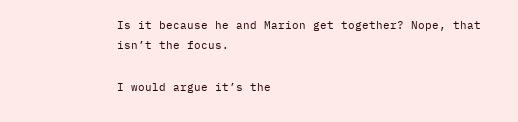Is it because he and Marion get together? Nope, that isn’t the focus.

I would argue it’s the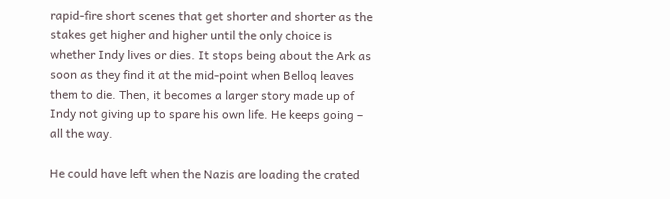rapid-fire short scenes that get shorter and shorter as the stakes get higher and higher until the only choice is whether Indy lives or dies. It stops being about the Ark as soon as they find it at the mid-point when Belloq leaves them to die. Then, it becomes a larger story made up of Indy not giving up to spare his own life. He keeps going – all the way.

He could have left when the Nazis are loading the crated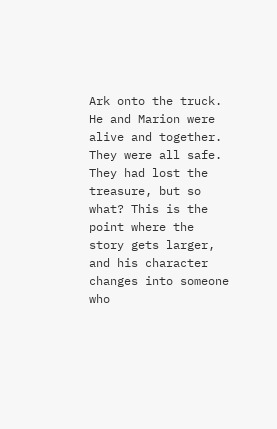Ark onto the truck. He and Marion were alive and together. They were all safe. They had lost the treasure, but so what? This is the point where the story gets larger, and his character changes into someone who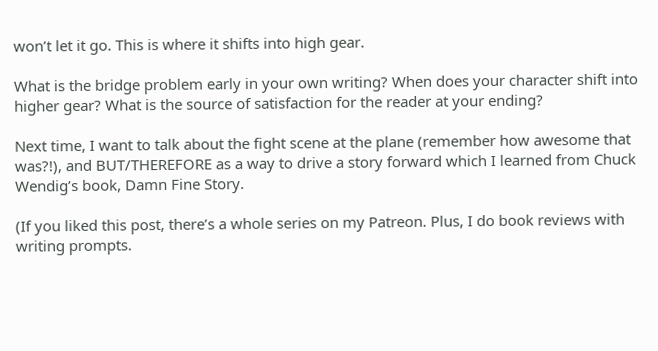won’t let it go. This is where it shifts into high gear.

What is the bridge problem early in your own writing? When does your character shift into higher gear? What is the source of satisfaction for the reader at your ending?

Next time, I want to talk about the fight scene at the plane (remember how awesome that was?!), and BUT/THEREFORE as a way to drive a story forward which I learned from Chuck Wendig’s book, Damn Fine Story.

(If you liked this post, there’s a whole series on my Patreon. Plus, I do book reviews with writing prompts.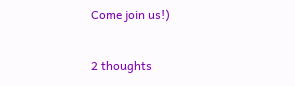Come join us!)

2 thoughts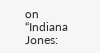on “Indiana Jones: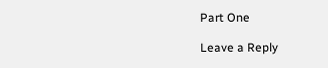Part One

Leave a Reply